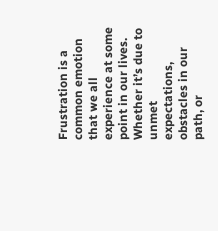Frustration is a common emotion that we all experience at some point in our lives. Whether it’s due to unmet expectations, obstacles in our path, or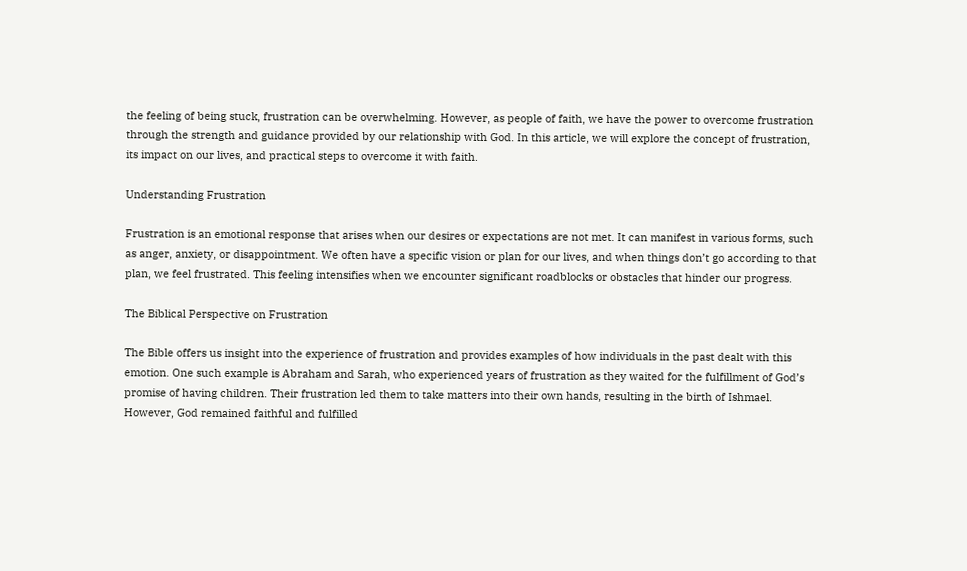the feeling of being stuck, frustration can be overwhelming. However, as people of faith, we have the power to overcome frustration through the strength and guidance provided by our relationship with God. In this article, we will explore the concept of frustration, its impact on our lives, and practical steps to overcome it with faith.

Understanding Frustration

Frustration is an emotional response that arises when our desires or expectations are not met. It can manifest in various forms, such as anger, anxiety, or disappointment. We often have a specific vision or plan for our lives, and when things don’t go according to that plan, we feel frustrated. This feeling intensifies when we encounter significant roadblocks or obstacles that hinder our progress.

The Biblical Perspective on Frustration

The Bible offers us insight into the experience of frustration and provides examples of how individuals in the past dealt with this emotion. One such example is Abraham and Sarah, who experienced years of frustration as they waited for the fulfillment of God’s promise of having children. Their frustration led them to take matters into their own hands, resulting in the birth of Ishmael. However, God remained faithful and fulfilled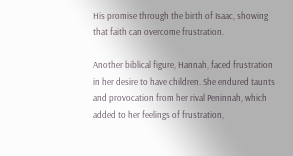His promise through the birth of Isaac, showing that faith can overcome frustration.

Another biblical figure, Hannah, faced frustration in her desire to have children. She endured taunts and provocation from her rival Peninnah, which added to her feelings of frustration,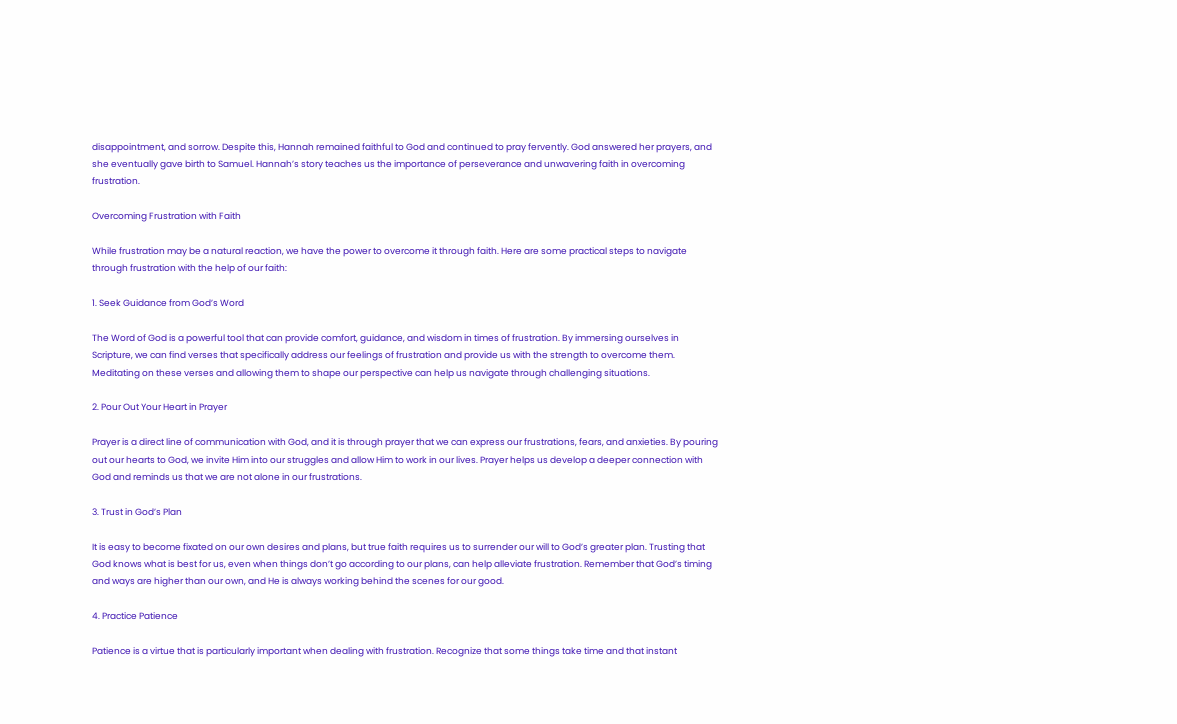disappointment, and sorrow. Despite this, Hannah remained faithful to God and continued to pray fervently. God answered her prayers, and she eventually gave birth to Samuel. Hannah’s story teaches us the importance of perseverance and unwavering faith in overcoming frustration.

Overcoming Frustration with Faith

While frustration may be a natural reaction, we have the power to overcome it through faith. Here are some practical steps to navigate through frustration with the help of our faith:

1. Seek Guidance from God’s Word

The Word of God is a powerful tool that can provide comfort, guidance, and wisdom in times of frustration. By immersing ourselves in Scripture, we can find verses that specifically address our feelings of frustration and provide us with the strength to overcome them. Meditating on these verses and allowing them to shape our perspective can help us navigate through challenging situations.

2. Pour Out Your Heart in Prayer

Prayer is a direct line of communication with God, and it is through prayer that we can express our frustrations, fears, and anxieties. By pouring out our hearts to God, we invite Him into our struggles and allow Him to work in our lives. Prayer helps us develop a deeper connection with God and reminds us that we are not alone in our frustrations.

3. Trust in God’s Plan

It is easy to become fixated on our own desires and plans, but true faith requires us to surrender our will to God’s greater plan. Trusting that God knows what is best for us, even when things don’t go according to our plans, can help alleviate frustration. Remember that God’s timing and ways are higher than our own, and He is always working behind the scenes for our good.

4. Practice Patience

Patience is a virtue that is particularly important when dealing with frustration. Recognize that some things take time and that instant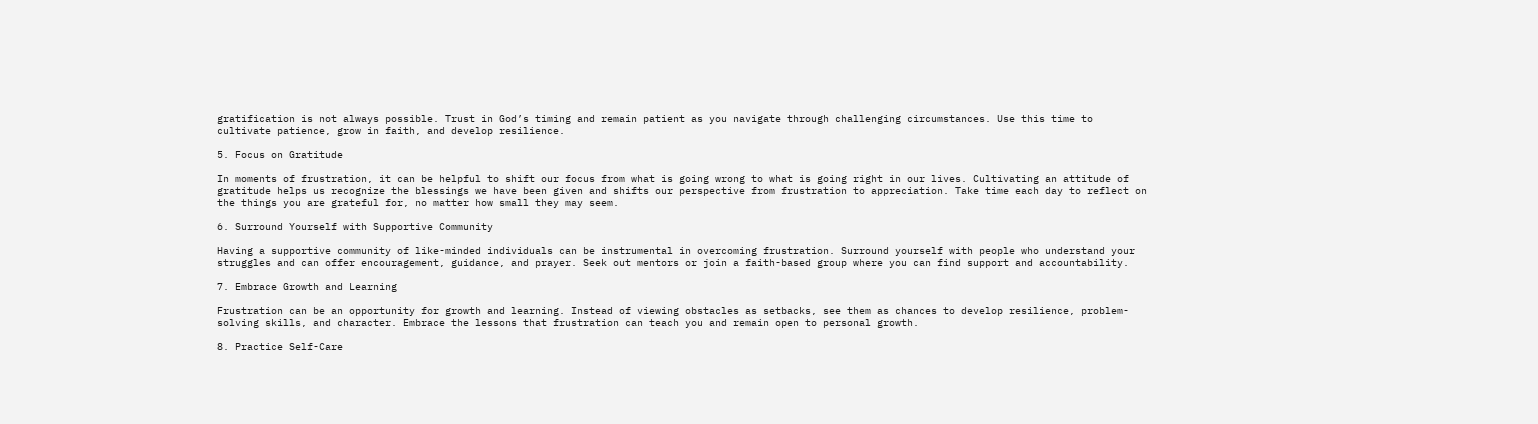gratification is not always possible. Trust in God’s timing and remain patient as you navigate through challenging circumstances. Use this time to cultivate patience, grow in faith, and develop resilience.

5. Focus on Gratitude

In moments of frustration, it can be helpful to shift our focus from what is going wrong to what is going right in our lives. Cultivating an attitude of gratitude helps us recognize the blessings we have been given and shifts our perspective from frustration to appreciation. Take time each day to reflect on the things you are grateful for, no matter how small they may seem.

6. Surround Yourself with Supportive Community

Having a supportive community of like-minded individuals can be instrumental in overcoming frustration. Surround yourself with people who understand your struggles and can offer encouragement, guidance, and prayer. Seek out mentors or join a faith-based group where you can find support and accountability.

7. Embrace Growth and Learning

Frustration can be an opportunity for growth and learning. Instead of viewing obstacles as setbacks, see them as chances to develop resilience, problem-solving skills, and character. Embrace the lessons that frustration can teach you and remain open to personal growth.

8. Practice Self-Care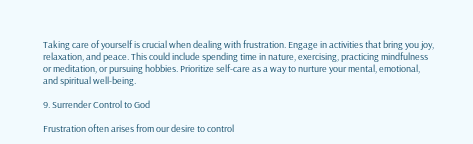Taking care of yourself is crucial when dealing with frustration. Engage in activities that bring you joy, relaxation, and peace. This could include spending time in nature, exercising, practicing mindfulness or meditation, or pursuing hobbies. Prioritize self-care as a way to nurture your mental, emotional, and spiritual well-being.

9. Surrender Control to God

Frustration often arises from our desire to control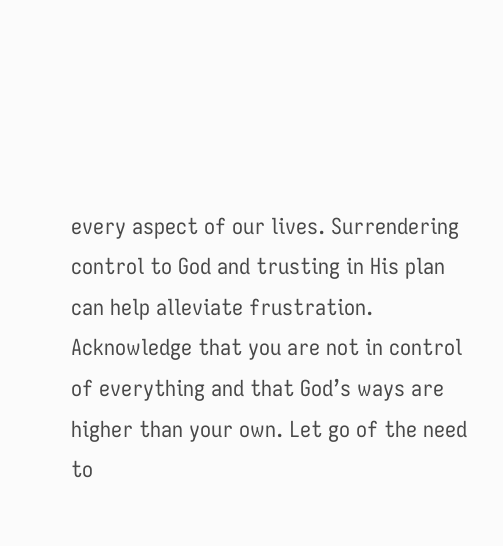every aspect of our lives. Surrendering control to God and trusting in His plan can help alleviate frustration. Acknowledge that you are not in control of everything and that God’s ways are higher than your own. Let go of the need to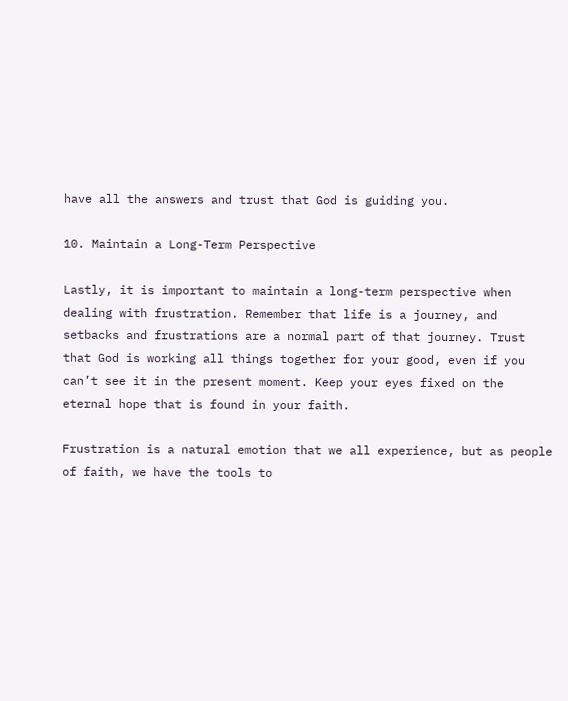have all the answers and trust that God is guiding you.

10. Maintain a Long-Term Perspective

Lastly, it is important to maintain a long-term perspective when dealing with frustration. Remember that life is a journey, and setbacks and frustrations are a normal part of that journey. Trust that God is working all things together for your good, even if you can’t see it in the present moment. Keep your eyes fixed on the eternal hope that is found in your faith.

Frustration is a natural emotion that we all experience, but as people of faith, we have the tools to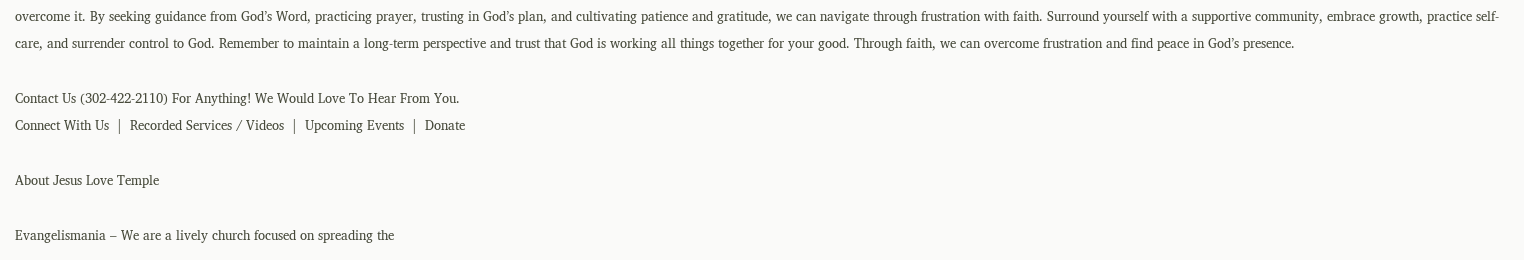overcome it. By seeking guidance from God’s Word, practicing prayer, trusting in God’s plan, and cultivating patience and gratitude, we can navigate through frustration with faith. Surround yourself with a supportive community, embrace growth, practice self-care, and surrender control to God. Remember to maintain a long-term perspective and trust that God is working all things together for your good. Through faith, we can overcome frustration and find peace in God’s presence.

Contact Us (302-422-2110) For Anything! We Would Love To Hear From You.
Connect With Us  |  Recorded Services / Videos  |  Upcoming Events  |  Donate

About Jesus Love Temple

Evangelismania – We are a lively church focused on spreading the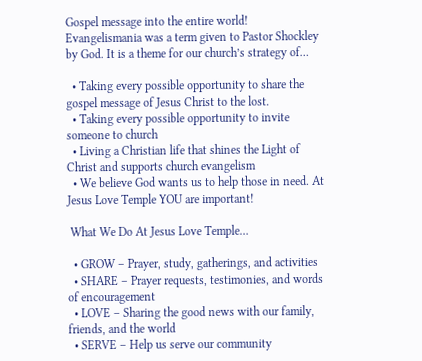Gospel message into the entire world! Evangelismania was a term given to Pastor Shockley by God. It is a theme for our church’s strategy of…

  • Taking every possible opportunity to share the gospel message of Jesus Christ to the lost.
  • Taking every possible opportunity to invite someone to church
  • Living a Christian life that shines the Light of Christ and supports church evangelism
  • We believe God wants us to help those in need. At Jesus Love Temple YOU are important!

 What We Do At Jesus Love Temple…

  • GROW – Prayer, study, gatherings, and activities
  • SHARE – Prayer requests, testimonies, and words of encouragement
  • LOVE – Sharing the good news with our family, friends, and the world
  • SERVE – Help us serve our community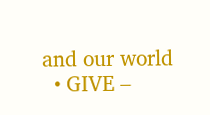and our world
  • GIVE –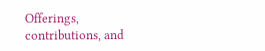Offerings, contributions, and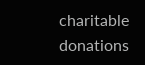charitable donations